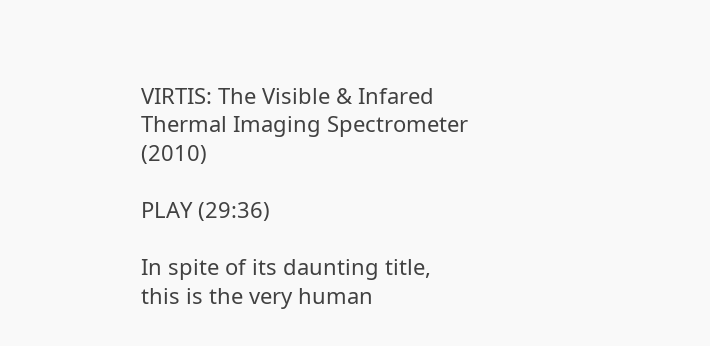VIRTIS: The Visible & Infared Thermal Imaging Spectrometer (2010)

PLAY (29:36)

In spite of its daunting title, this is the very human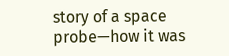story of a space probe—how it was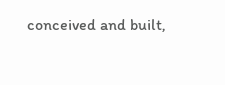conceived and built,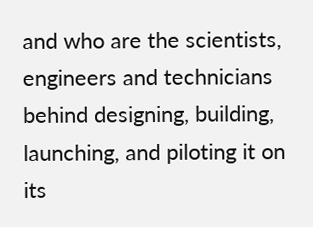and who are the scientists, engineers and technicians behind designing, building, launching, and piloting it on its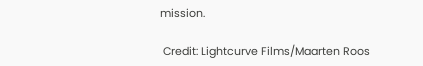mission.

 Credit: Lightcurve Films/Maarten Roos